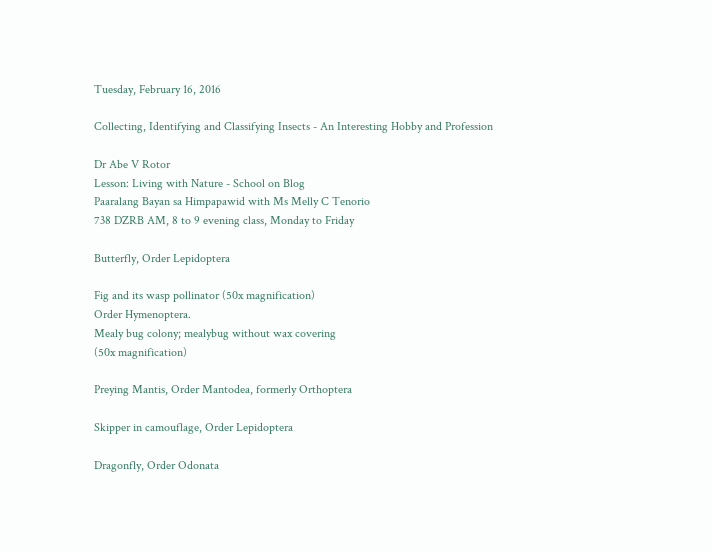Tuesday, February 16, 2016

Collecting, Identifying and Classifying Insects - An Interesting Hobby and Profession

Dr Abe V Rotor
Lesson: Living with Nature - School on Blog
Paaralang Bayan sa Himpapawid with Ms Melly C Tenorio
738 DZRB AM, 8 to 9 evening class, Monday to Friday

Butterfly, Order Lepidoptera

Fig and its wasp pollinator (50x magnification)
Order Hymenoptera.
Mealy bug colony; mealybug without wax covering
(50x magnification)

Preying Mantis, Order Mantodea, formerly Orthoptera

Skipper in camouflage, Order Lepidoptera

Dragonfly, Order Odonata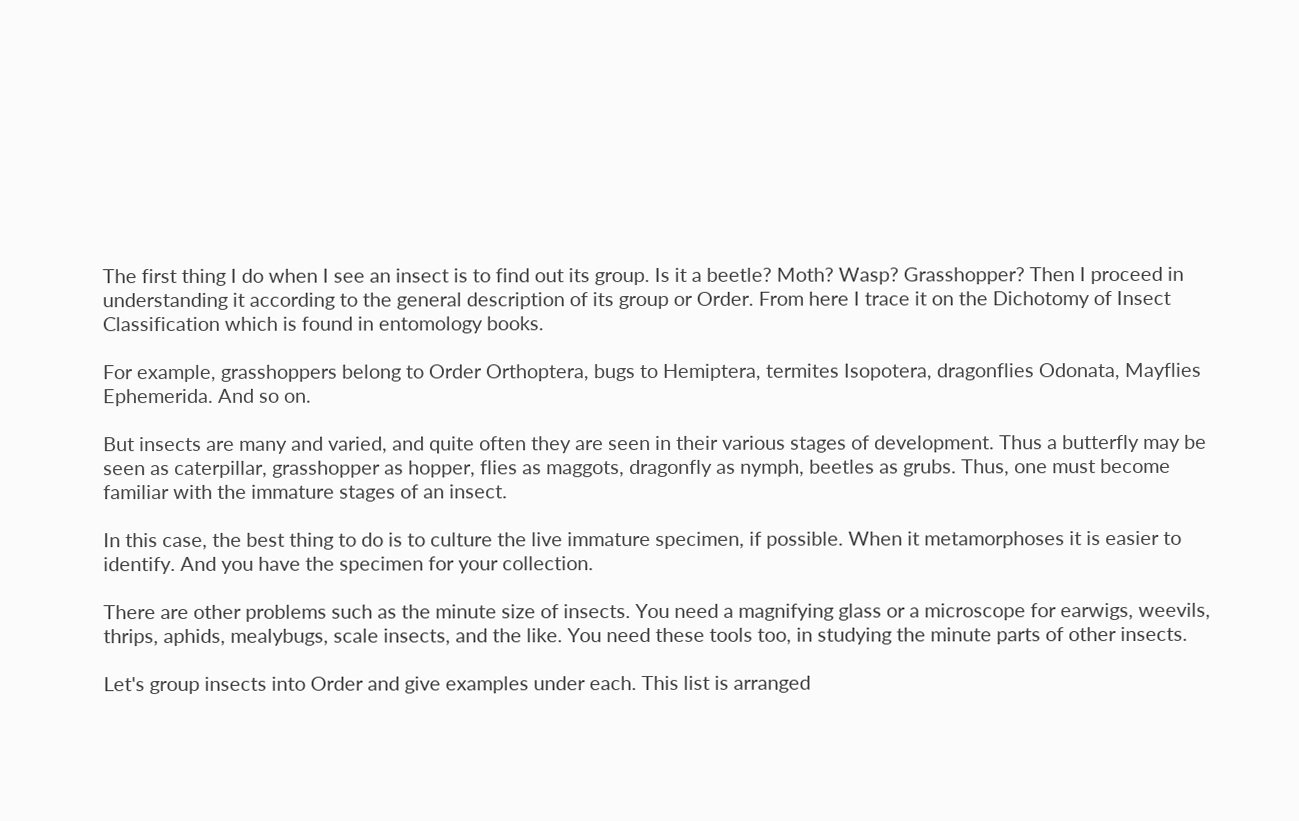The first thing I do when I see an insect is to find out its group. Is it a beetle? Moth? Wasp? Grasshopper? Then I proceed in understanding it according to the general description of its group or Order. From here I trace it on the Dichotomy of Insect Classification which is found in entomology books.

For example, grasshoppers belong to Order Orthoptera, bugs to Hemiptera, termites Isopotera, dragonflies Odonata, Mayflies Ephemerida. And so on.

But insects are many and varied, and quite often they are seen in their various stages of development. Thus a butterfly may be seen as caterpillar, grasshopper as hopper, flies as maggots, dragonfly as nymph, beetles as grubs. Thus, one must become familiar with the immature stages of an insect.

In this case, the best thing to do is to culture the live immature specimen, if possible. When it metamorphoses it is easier to identify. And you have the specimen for your collection.

There are other problems such as the minute size of insects. You need a magnifying glass or a microscope for earwigs, weevils, thrips, aphids, mealybugs, scale insects, and the like. You need these tools too, in studying the minute parts of other insects.

Let's group insects into Order and give examples under each. This list is arranged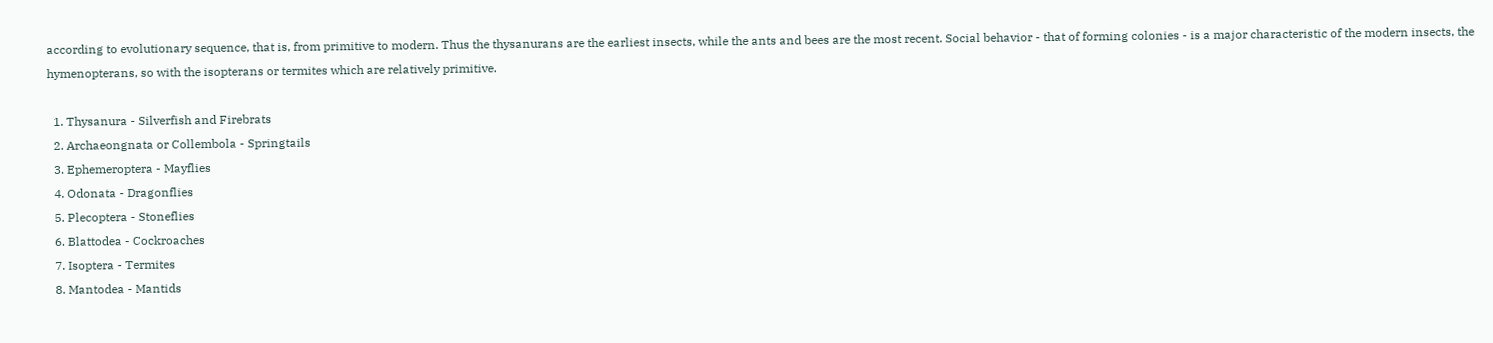according to evolutionary sequence, that is, from primitive to modern. Thus the thysanurans are the earliest insects, while the ants and bees are the most recent. Social behavior - that of forming colonies - is a major characteristic of the modern insects, the hymenopterans, so with the isopterans or termites which are relatively primitive.

  1. Thysanura - Silverfish and Firebrats
  2. Archaeongnata or Collembola - Springtails
  3. Ephemeroptera - Mayflies
  4. Odonata - Dragonflies
  5. Plecoptera - Stoneflies
  6. Blattodea - Cockroaches
  7. Isoptera - Termites
  8. Mantodea - Mantids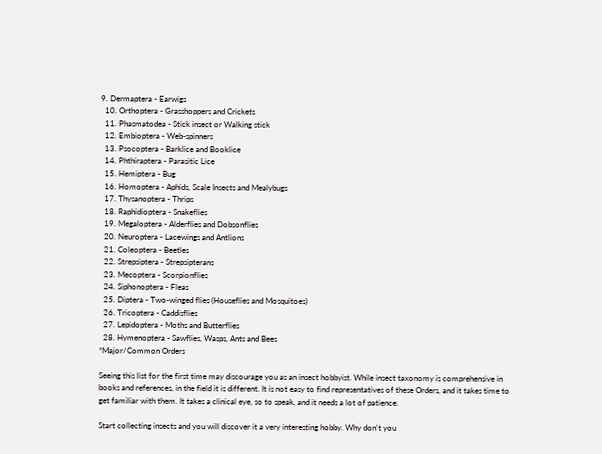9. Dermaptera - Earwigs
  10. Orthoptera - Grasshoppers and Crickets
  11. Phasmatodea - Stick insect or Walking stick
  12. Embioptera - Web-spinners
  13. Psocoptera - Barklice and Booklice
  14. Phthiraptera - Parasitic Lice
  15. Hemiptera - Bug
  16. Homoptera - Aphids, Scale Insects and Mealybugs
  17. Thysanoptera - Thrips
  18. Raphidioptera - Snakeflies
  19. Megaloptera - Alderflies and Dobsonflies
  20. Neuroptera - Lacewings and Antlions
  21. Coleoptera - Beetles
  22. Strepsiptera - Strepsipterans
  23. Mecoptera - Scorpionflies
  24. Siphonoptera - Fleas
  25. Diptera - Two-winged flies (Houseflies and Mosquitoes)
  26. Tricoptera - Caddisflies
  27. Lepidoptera - Moths and Butterflies
  28. Hymenoptera - Sawflies, Wasps, Ants and Bees
*Major/Common Orders

Seeing this list for the first time may discourage you as an insect hobbyist. While insect taxonomy is comprehensive in books and references, in the field it is different. It is not easy to find representatives of these Orders, and it takes time to get familiar with them. It takes a clinical eye, so to speak, and it needs a lot of patience.

Start collecting insects and you will discover it a very interesting hobby. Why don't you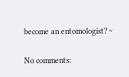become an entomologist? ~

No comments: